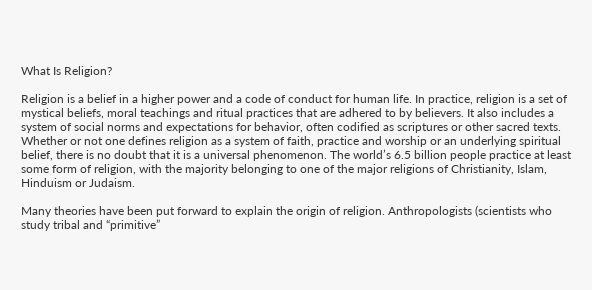What Is Religion?

Religion is a belief in a higher power and a code of conduct for human life. In practice, religion is a set of mystical beliefs, moral teachings and ritual practices that are adhered to by believers. It also includes a system of social norms and expectations for behavior, often codified as scriptures or other sacred texts. Whether or not one defines religion as a system of faith, practice and worship or an underlying spiritual belief, there is no doubt that it is a universal phenomenon. The world’s 6.5 billion people practice at least some form of religion, with the majority belonging to one of the major religions of Christianity, Islam, Hinduism or Judaism.

Many theories have been put forward to explain the origin of religion. Anthropologists (scientists who study tribal and “primitive”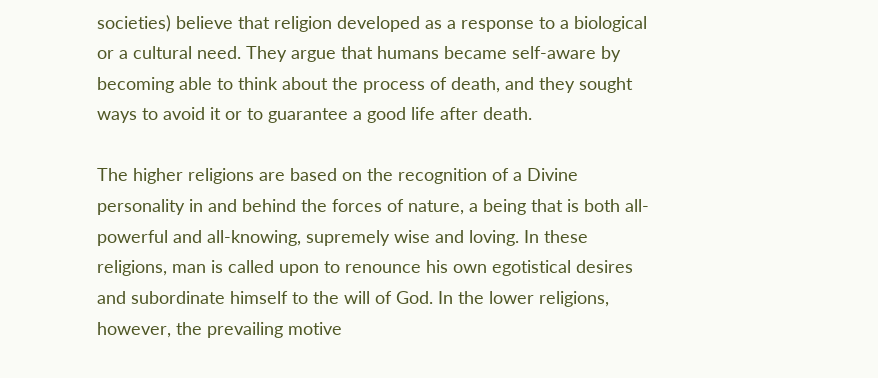societies) believe that religion developed as a response to a biological or a cultural need. They argue that humans became self-aware by becoming able to think about the process of death, and they sought ways to avoid it or to guarantee a good life after death.

The higher religions are based on the recognition of a Divine personality in and behind the forces of nature, a being that is both all-powerful and all-knowing, supremely wise and loving. In these religions, man is called upon to renounce his own egotistical desires and subordinate himself to the will of God. In the lower religions, however, the prevailing motive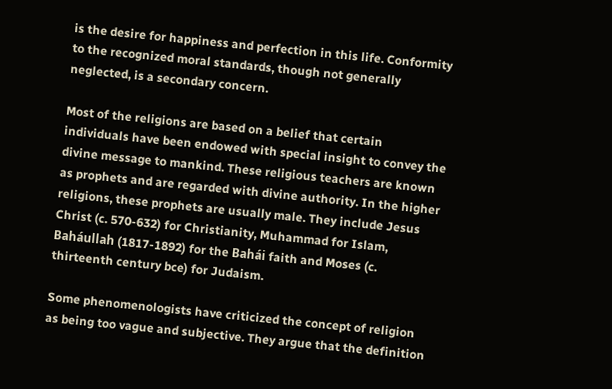is the desire for happiness and perfection in this life. Conformity to the recognized moral standards, though not generally neglected, is a secondary concern.

Most of the religions are based on a belief that certain individuals have been endowed with special insight to convey the divine message to mankind. These religious teachers are known as prophets and are regarded with divine authority. In the higher religions, these prophets are usually male. They include Jesus Christ (c. 570-632) for Christianity, Muhammad for Islam, Baháullah (1817-1892) for the Bahái faith and Moses (c. thirteenth century bce) for Judaism.

Some phenomenologists have criticized the concept of religion as being too vague and subjective. They argue that the definition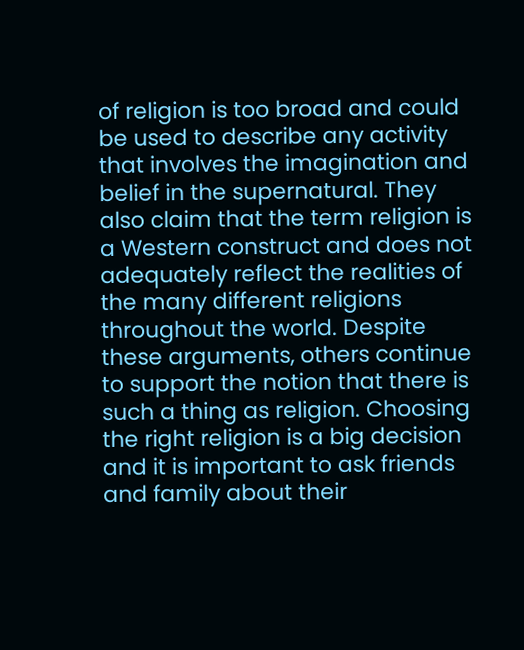of religion is too broad and could be used to describe any activity that involves the imagination and belief in the supernatural. They also claim that the term religion is a Western construct and does not adequately reflect the realities of the many different religions throughout the world. Despite these arguments, others continue to support the notion that there is such a thing as religion. Choosing the right religion is a big decision and it is important to ask friends and family about their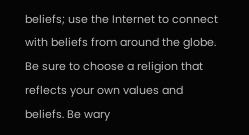beliefs; use the Internet to connect with beliefs from around the globe. Be sure to choose a religion that reflects your own values and beliefs. Be wary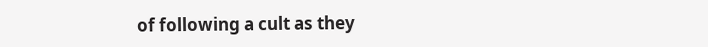of following a cult as they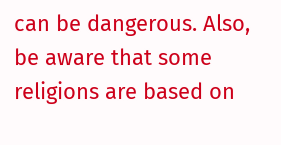can be dangerous. Also, be aware that some religions are based on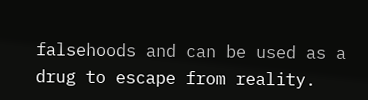falsehoods and can be used as a drug to escape from reality.